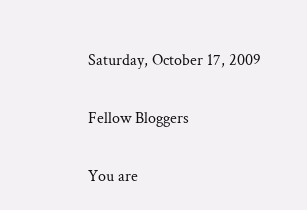Saturday, October 17, 2009

Fellow Bloggers

You are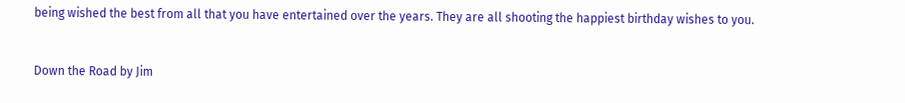being wished the best from all that you have entertained over the years. They are all shooting the happiest birthday wishes to you.


Down the Road by Jim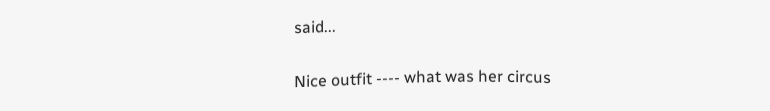said...

Nice outfit ---- what was her circus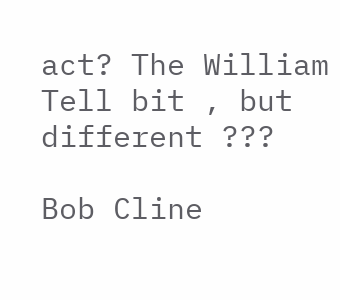act? The William Tell bit , but different ???

Bob Cline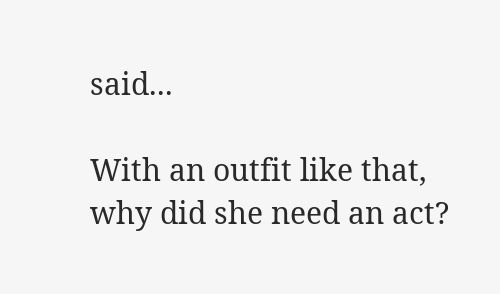said...

With an outfit like that, why did she need an act?